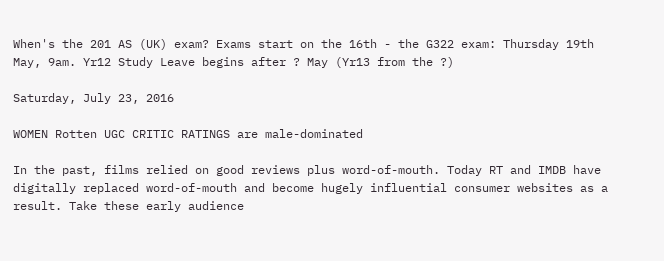When's the 201 AS (UK) exam? Exams start on the 16th - the G322 exam: Thursday 19th May, 9am. Yr12 Study Leave begins after ? May (Yr13 from the ?)

Saturday, July 23, 2016

WOMEN Rotten UGC CRITIC RATINGS are male-dominated

In the past, films relied on good reviews plus word-of-mouth. Today RT and IMDB have digitally replaced word-of-mouth and become hugely influential consumer websites as a result. Take these early audience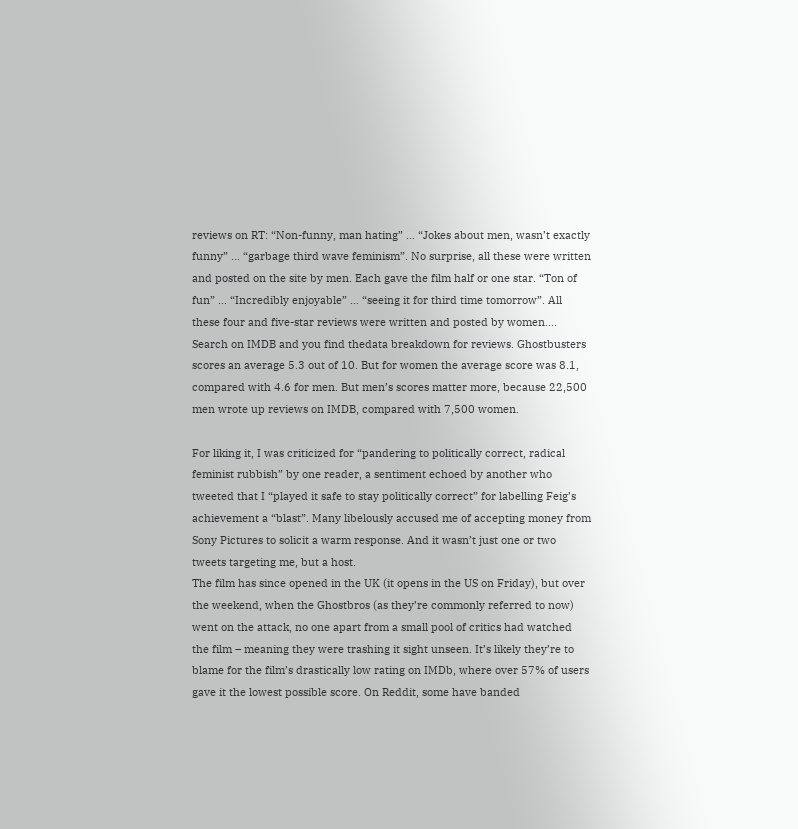reviews on RT: “Non-funny, man hating” … “Jokes about men, wasn’t exactly funny” … “garbage third wave feminism”. No surprise, all these were written and posted on the site by men. Each gave the film half or one star. “Ton of fun” … “Incredibly enjoyable” … “seeing it for third time tomorrow”. All these four and five-star reviews were written and posted by women.... Search on IMDB and you find thedata breakdown for reviews. Ghostbusters scores an average 5.3 out of 10. But for women the average score was 8.1, compared with 4.6 for men. But men’s scores matter more, because 22,500 men wrote up reviews on IMDB, compared with 7,500 women.

For liking it, I was criticized for “pandering to politically correct, radical feminist rubbish” by one reader, a sentiment echoed by another who tweeted that I “played it safe to stay politically correct” for labelling Feig’s achievement a “blast”. Many libelously accused me of accepting money from Sony Pictures to solicit a warm response. And it wasn’t just one or two tweets targeting me, but a host.
The film has since opened in the UK (it opens in the US on Friday), but over the weekend, when the Ghostbros (as they’re commonly referred to now) went on the attack, no one apart from a small pool of critics had watched the film – meaning they were trashing it sight unseen. It’s likely they’re to blame for the film’s drastically low rating on IMDb, where over 57% of users gave it the lowest possible score. On Reddit, some have banded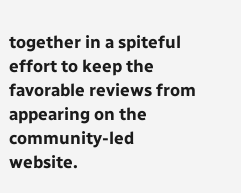together in a spiteful effort to keep the favorable reviews from appearing on the community-led website.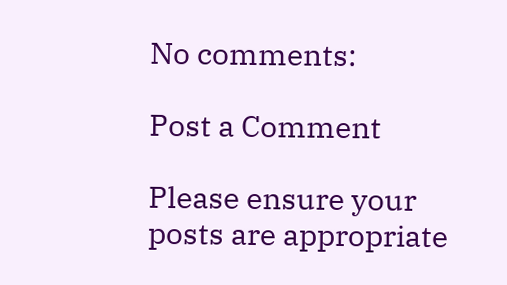No comments:

Post a Comment

Please ensure your posts are appropriate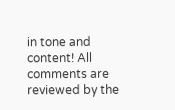in tone and content! All comments are reviewed by the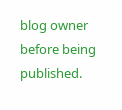blog owner before being published.